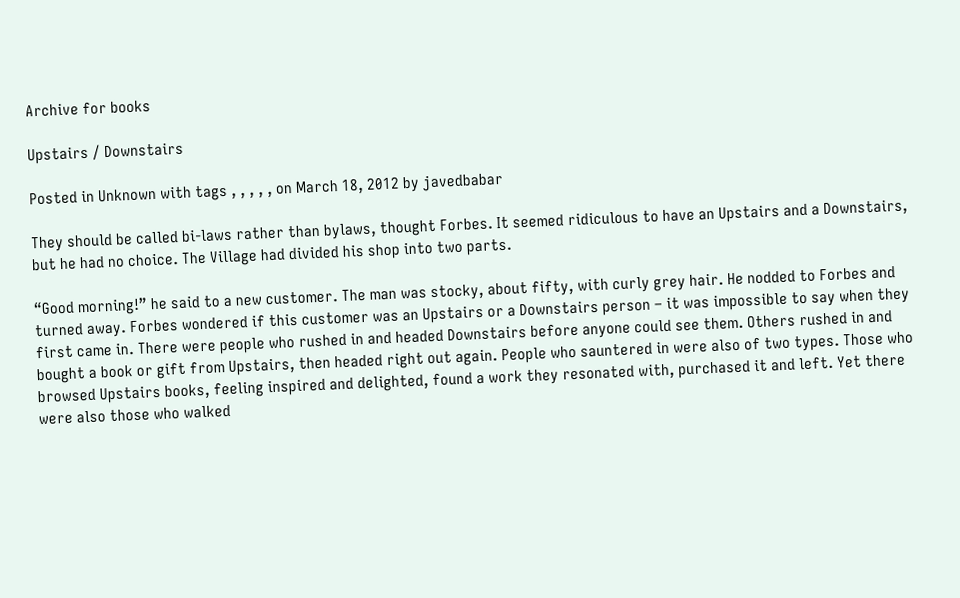Archive for books

Upstairs / Downstairs

Posted in Unknown with tags , , , , , on March 18, 2012 by javedbabar

They should be called bi-laws rather than bylaws, thought Forbes. It seemed ridiculous to have an Upstairs and a Downstairs, but he had no choice. The Village had divided his shop into two parts.

“Good morning!” he said to a new customer. The man was stocky, about fifty, with curly grey hair. He nodded to Forbes and turned away. Forbes wondered if this customer was an Upstairs or a Downstairs person – it was impossible to say when they first came in. There were people who rushed in and headed Downstairs before anyone could see them. Others rushed in and bought a book or gift from Upstairs, then headed right out again. People who sauntered in were also of two types. Those who browsed Upstairs books, feeling inspired and delighted, found a work they resonated with, purchased it and left. Yet there were also those who walked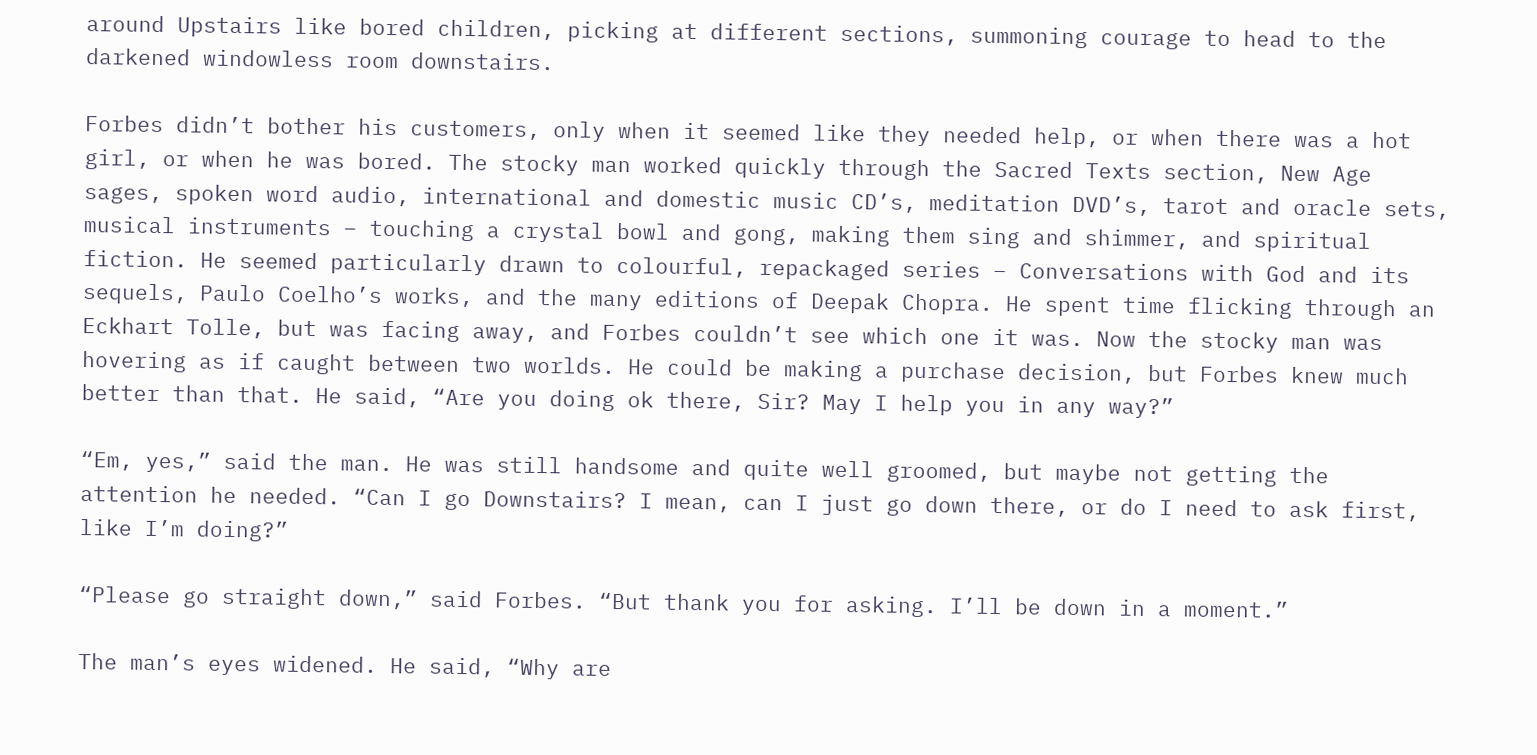around Upstairs like bored children, picking at different sections, summoning courage to head to the darkened windowless room downstairs.

Forbes didn’t bother his customers, only when it seemed like they needed help, or when there was a hot girl, or when he was bored. The stocky man worked quickly through the Sacred Texts section, New Age sages, spoken word audio, international and domestic music CD’s, meditation DVD’s, tarot and oracle sets, musical instruments – touching a crystal bowl and gong, making them sing and shimmer, and spiritual fiction. He seemed particularly drawn to colourful, repackaged series – Conversations with God and its sequels, Paulo Coelho’s works, and the many editions of Deepak Chopra. He spent time flicking through an Eckhart Tolle, but was facing away, and Forbes couldn’t see which one it was. Now the stocky man was hovering as if caught between two worlds. He could be making a purchase decision, but Forbes knew much better than that. He said, “Are you doing ok there, Sir? May I help you in any way?”

“Em, yes,” said the man. He was still handsome and quite well groomed, but maybe not getting the attention he needed. “Can I go Downstairs? I mean, can I just go down there, or do I need to ask first, like I’m doing?”

“Please go straight down,” said Forbes. “But thank you for asking. I’ll be down in a moment.”

The man’s eyes widened. He said, “Why are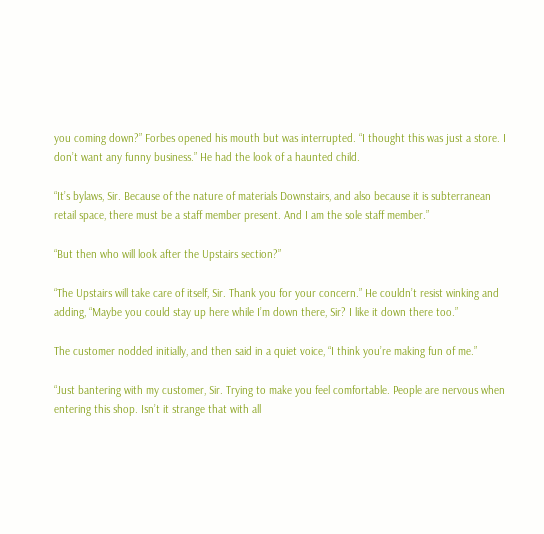you coming down?” Forbes opened his mouth but was interrupted. “I thought this was just a store. I don’t want any funny business.” He had the look of a haunted child.

“It’s bylaws, Sir. Because of the nature of materials Downstairs, and also because it is subterranean retail space, there must be a staff member present. And I am the sole staff member.”

“But then who will look after the Upstairs section?”

“The Upstairs will take care of itself, Sir. Thank you for your concern.” He couldn’t resist winking and adding, “Maybe you could stay up here while I’m down there, Sir? I like it down there too.”

The customer nodded initially, and then said in a quiet voice, “I think you’re making fun of me.”

“Just bantering with my customer, Sir. Trying to make you feel comfortable. People are nervous when entering this shop. Isn’t it strange that with all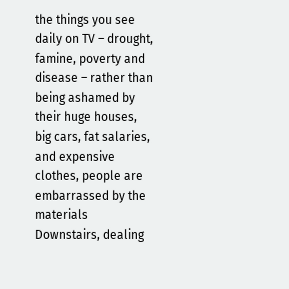the things you see daily on TV – drought, famine, poverty and disease – rather than being ashamed by their huge houses, big cars, fat salaries, and expensive clothes, people are embarrassed by the materials Downstairs, dealing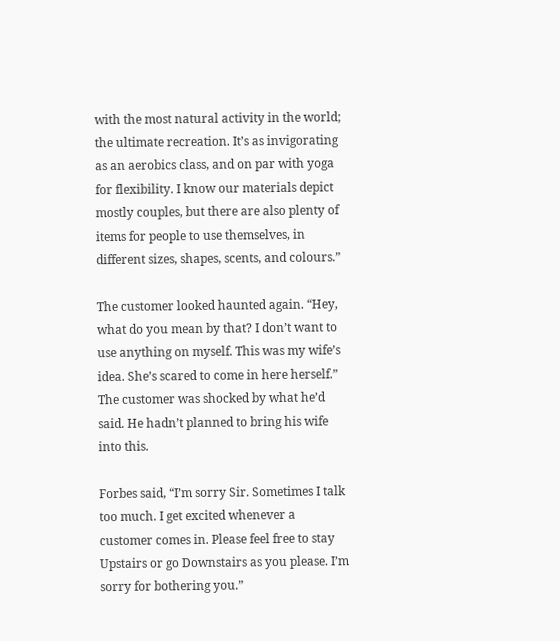with the most natural activity in the world; the ultimate recreation. It’s as invigorating as an aerobics class, and on par with yoga for flexibility. I know our materials depict mostly couples, but there are also plenty of items for people to use themselves, in different sizes, shapes, scents, and colours.”

The customer looked haunted again. “Hey, what do you mean by that? I don’t want to use anything on myself. This was my wife’s idea. She’s scared to come in here herself.” The customer was shocked by what he’d said. He hadn’t planned to bring his wife into this.

Forbes said, “I’m sorry Sir. Sometimes I talk too much. I get excited whenever a customer comes in. Please feel free to stay Upstairs or go Downstairs as you please. I’m sorry for bothering you.”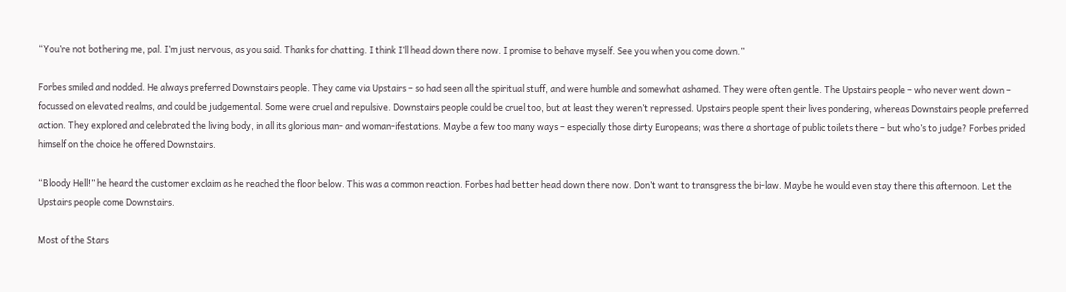“You’re not bothering me, pal. I’m just nervous, as you said. Thanks for chatting. I think I’ll head down there now. I promise to behave myself. See you when you come down.”

Forbes smiled and nodded. He always preferred Downstairs people. They came via Upstairs – so had seen all the spiritual stuff, and were humble and somewhat ashamed. They were often gentle. The Upstairs people – who never went down – focussed on elevated realms, and could be judgemental. Some were cruel and repulsive. Downstairs people could be cruel too, but at least they weren’t repressed. Upstairs people spent their lives pondering, whereas Downstairs people preferred action. They explored and celebrated the living body, in all its glorious man- and woman-ifestations. Maybe a few too many ways – especially those dirty Europeans; was there a shortage of public toilets there – but who’s to judge? Forbes prided himself on the choice he offered Downstairs.

“Bloody Hell!” he heard the customer exclaim as he reached the floor below. This was a common reaction. Forbes had better head down there now. Don’t want to transgress the bi-law. Maybe he would even stay there this afternoon. Let the Upstairs people come Downstairs.

Most of the Stars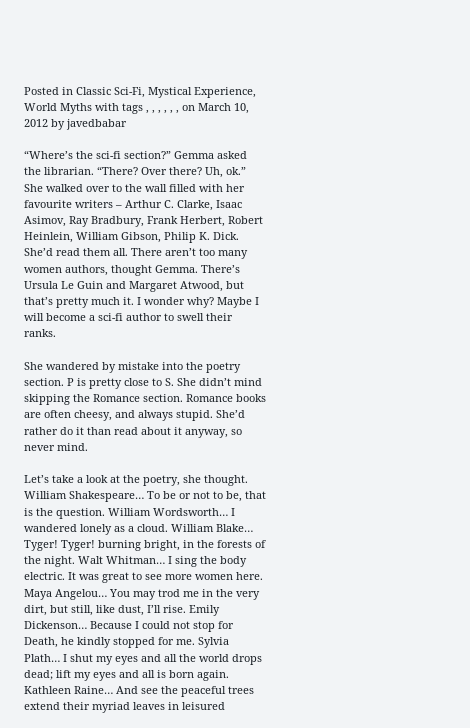Posted in Classic Sci-Fi, Mystical Experience, World Myths with tags , , , , , , on March 10, 2012 by javedbabar

“Where’s the sci-fi section?” Gemma asked the librarian. “There? Over there? Uh, ok.” She walked over to the wall filled with her favourite writers – Arthur C. Clarke, Isaac Asimov, Ray Bradbury, Frank Herbert, Robert Heinlein, William Gibson, Philip K. Dick. She’d read them all. There aren’t too many women authors, thought Gemma. There’s Ursula Le Guin and Margaret Atwood, but that’s pretty much it. I wonder why? Maybe I will become a sci-fi author to swell their ranks.

She wandered by mistake into the poetry section. P is pretty close to S. She didn’t mind skipping the Romance section. Romance books are often cheesy, and always stupid. She’d rather do it than read about it anyway, so never mind.

Let’s take a look at the poetry, she thought. William Shakespeare… To be or not to be, that is the question. William Wordsworth… I wandered lonely as a cloud. William Blake… Tyger! Tyger! burning bright, in the forests of the night. Walt Whitman… I sing the body electric. It was great to see more women here. Maya Angelou… You may trod me in the very dirt, but still, like dust, I’ll rise. Emily Dickenson… Because I could not stop for Death, he kindly stopped for me. Sylvia Plath… I shut my eyes and all the world drops dead; lift my eyes and all is born again. Kathleen Raine… And see the peaceful trees extend their myriad leaves in leisured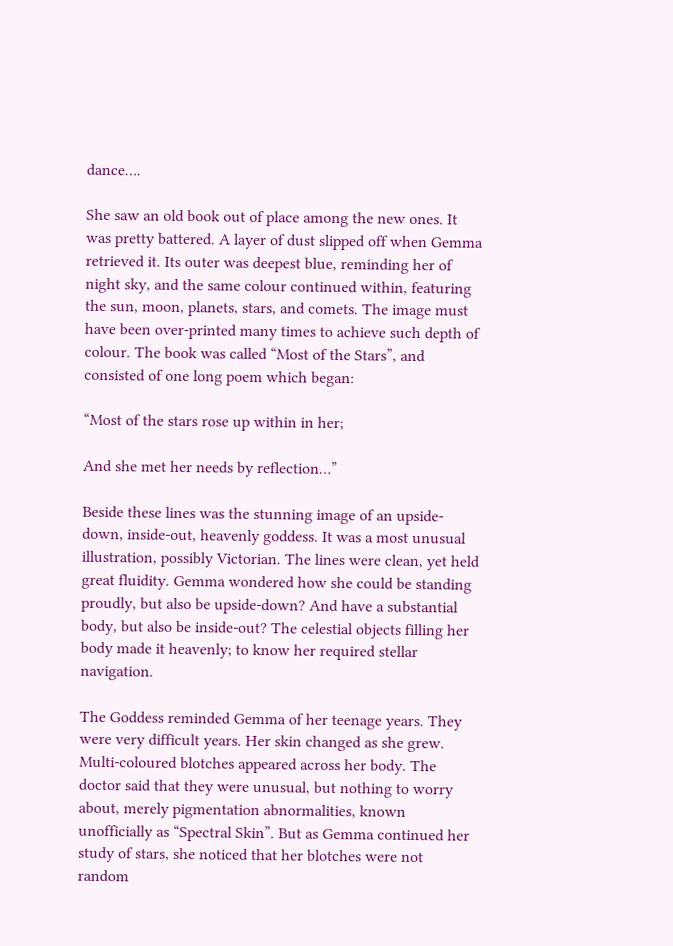dance….

She saw an old book out of place among the new ones. It was pretty battered. A layer of dust slipped off when Gemma retrieved it. Its outer was deepest blue, reminding her of night sky, and the same colour continued within, featuring the sun, moon, planets, stars, and comets. The image must have been over-printed many times to achieve such depth of colour. The book was called “Most of the Stars”, and consisted of one long poem which began:

“Most of the stars rose up within in her;

And she met her needs by reflection…”

Beside these lines was the stunning image of an upside-down, inside-out, heavenly goddess. It was a most unusual illustration, possibly Victorian. The lines were clean, yet held great fluidity. Gemma wondered how she could be standing proudly, but also be upside-down? And have a substantial body, but also be inside-out? The celestial objects filling her body made it heavenly; to know her required stellar navigation.

The Goddess reminded Gemma of her teenage years. They were very difficult years. Her skin changed as she grew. Multi-coloured blotches appeared across her body. The doctor said that they were unusual, but nothing to worry about, merely pigmentation abnormalities, known unofficially as “Spectral Skin”. But as Gemma continued her study of stars, she noticed that her blotches were not random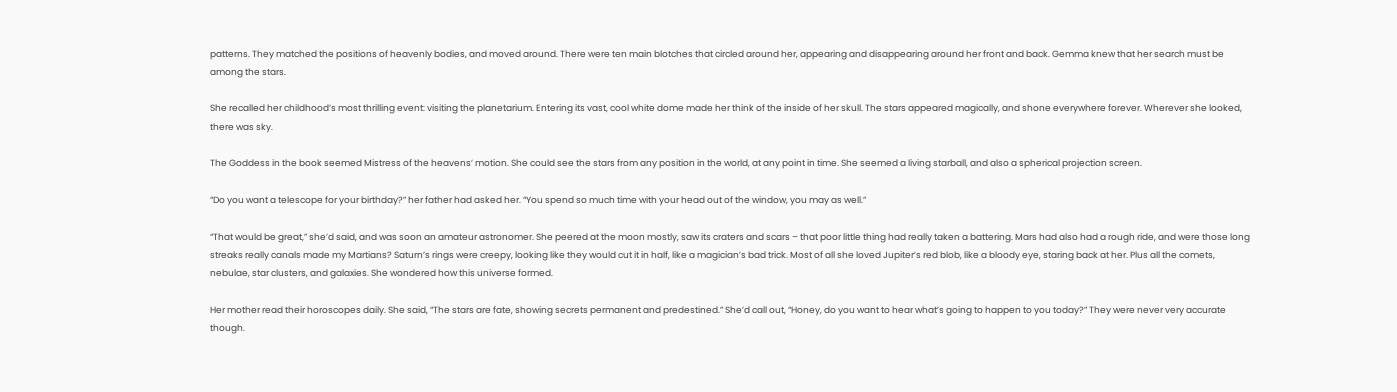patterns. They matched the positions of heavenly bodies, and moved around. There were ten main blotches that circled around her, appearing and disappearing around her front and back. Gemma knew that her search must be among the stars.

She recalled her childhood’s most thrilling event: visiting the planetarium. Entering its vast, cool white dome made her think of the inside of her skull. The stars appeared magically, and shone everywhere forever. Wherever she looked, there was sky.

The Goddess in the book seemed Mistress of the heavens’ motion. She could see the stars from any position in the world, at any point in time. She seemed a living starball, and also a spherical projection screen.

“Do you want a telescope for your birthday?” her father had asked her. “You spend so much time with your head out of the window, you may as well.”

“That would be great,” she’d said, and was soon an amateur astronomer. She peered at the moon mostly, saw its craters and scars – that poor little thing had really taken a battering. Mars had also had a rough ride, and were those long streaks really canals made my Martians? Saturn’s rings were creepy, looking like they would cut it in half, like a magician’s bad trick. Most of all she loved Jupiter’s red blob, like a bloody eye, staring back at her. Plus all the comets, nebulae, star clusters, and galaxies. She wondered how this universe formed.

Her mother read their horoscopes daily. She said, “The stars are fate, showing secrets permanent and predestined.” She’d call out, “Honey, do you want to hear what’s going to happen to you today?” They were never very accurate though.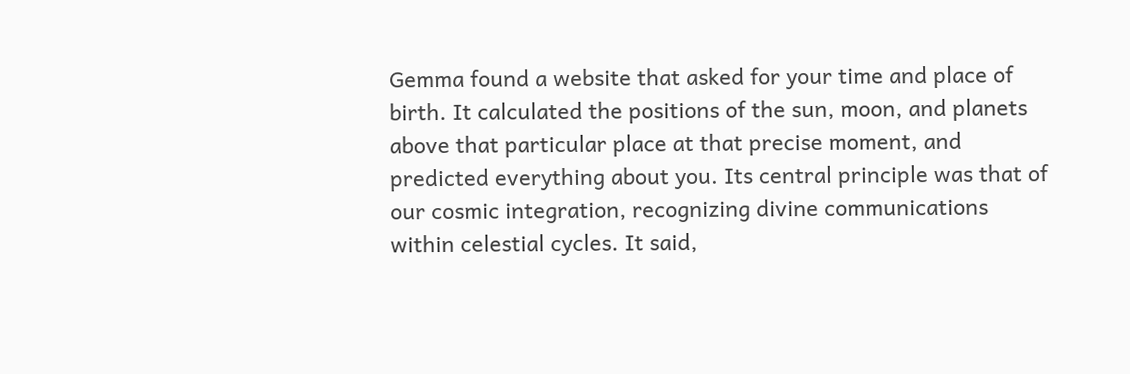Gemma found a website that asked for your time and place of birth. It calculated the positions of the sun, moon, and planets above that particular place at that precise moment, and predicted everything about you. Its central principle was that of our cosmic integration, recognizing divine communications within celestial cycles. It said,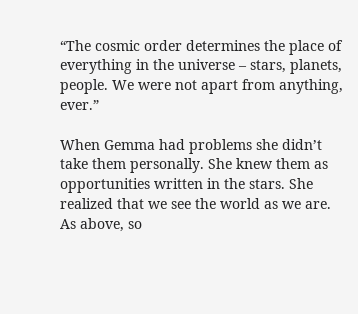“The cosmic order determines the place of everything in the universe – stars, planets, people. We were not apart from anything, ever.”

When Gemma had problems she didn’t take them personally. She knew them as opportunities written in the stars. She realized that we see the world as we are. As above, so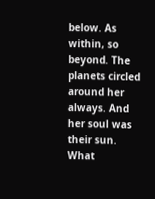below. As within, so beyond. The planets circled around her always. And her soul was their sun. What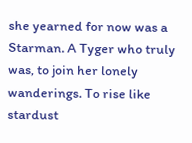she yearned for now was a Starman. A Tyger who truly was, to join her lonely wanderings. To rise like stardust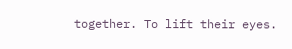together. To lift their eyes.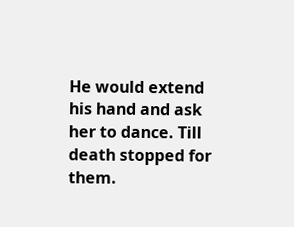He would extend his hand and ask her to dance. Till death stopped for them.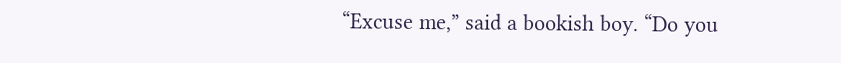“Excuse me,” said a bookish boy. “Do you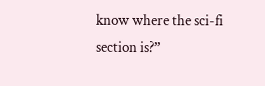know where the sci-fi section is?”